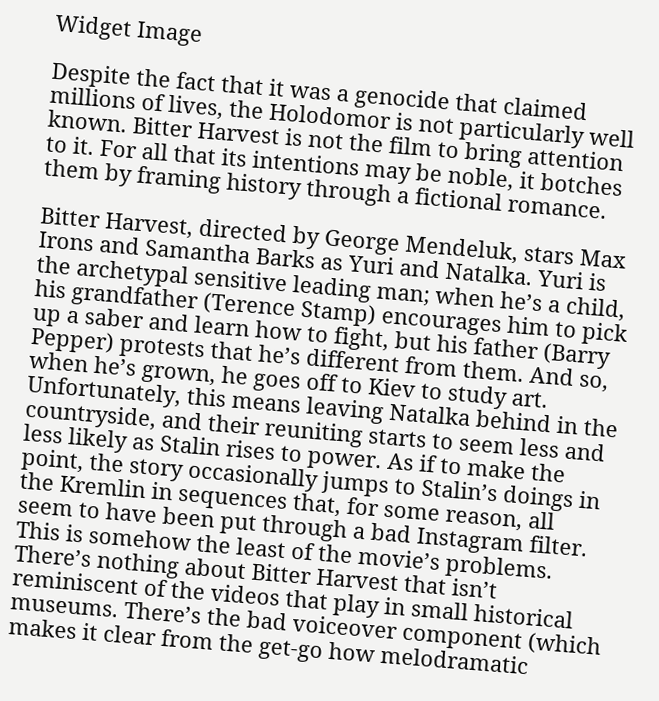Widget Image

Despite the fact that it was a genocide that claimed millions of lives, the Holodomor is not particularly well known. Bitter Harvest is not the film to bring attention to it. For all that its intentions may be noble, it botches them by framing history through a fictional romance.

Bitter Harvest, directed by George Mendeluk, stars Max Irons and Samantha Barks as Yuri and Natalka. Yuri is the archetypal sensitive leading man; when he’s a child, his grandfather (Terence Stamp) encourages him to pick up a saber and learn how to fight, but his father (Barry Pepper) protests that he’s different from them. And so, when he’s grown, he goes off to Kiev to study art. Unfortunately, this means leaving Natalka behind in the countryside, and their reuniting starts to seem less and less likely as Stalin rises to power. As if to make the point, the story occasionally jumps to Stalin’s doings in the Kremlin in sequences that, for some reason, all seem to have been put through a bad Instagram filter. This is somehow the least of the movie’s problems.
There’s nothing about Bitter Harvest that isn’t reminiscent of the videos that play in small historical museums. There’s the bad voiceover component (which makes it clear from the get-go how melodramatic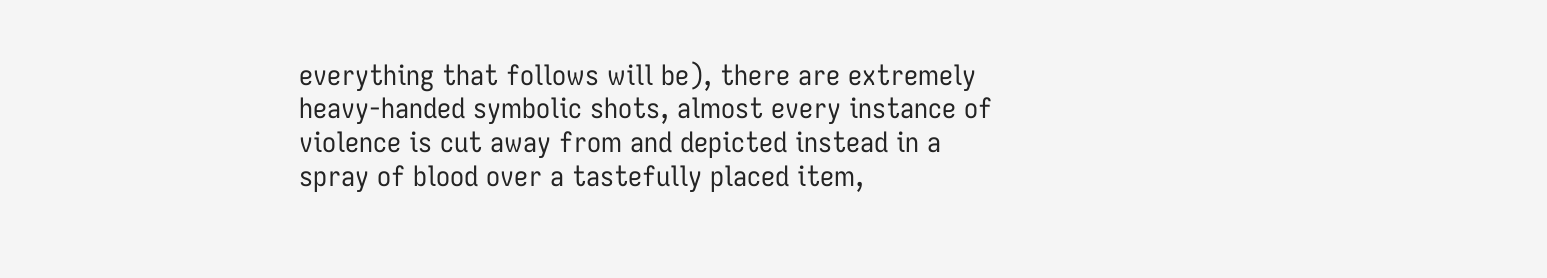everything that follows will be), there are extremely heavy-handed symbolic shots, almost every instance of violence is cut away from and depicted instead in a spray of blood over a tastefully placed item,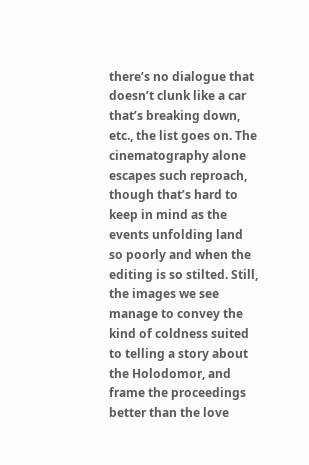there’s no dialogue that doesn’t clunk like a car that’s breaking down, etc., the list goes on. The cinematography alone escapes such reproach, though that’s hard to keep in mind as the events unfolding land so poorly and when the editing is so stilted. Still, the images we see manage to convey the kind of coldness suited to telling a story about the Holodomor, and frame the proceedings better than the love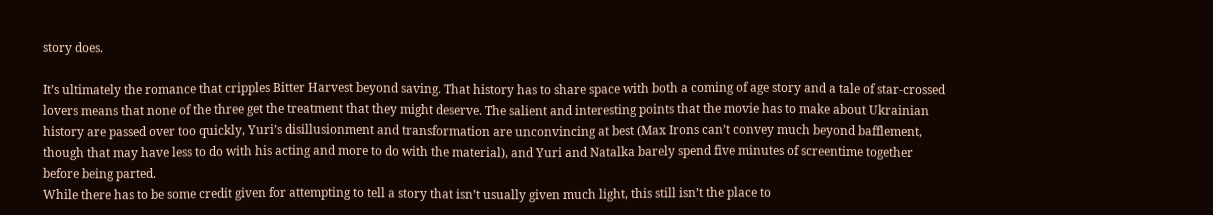story does.

It’s ultimately the romance that cripples Bitter Harvest beyond saving. That history has to share space with both a coming of age story and a tale of star-crossed lovers means that none of the three get the treatment that they might deserve. The salient and interesting points that the movie has to make about Ukrainian history are passed over too quickly, Yuri’s disillusionment and transformation are unconvincing at best (Max Irons can’t convey much beyond bafflement, though that may have less to do with his acting and more to do with the material), and Yuri and Natalka barely spend five minutes of screentime together before being parted.
While there has to be some credit given for attempting to tell a story that isn’t usually given much light, this still isn’t the place to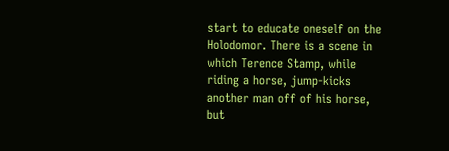start to educate oneself on the Holodomor. There is a scene in which Terence Stamp, while riding a horse, jump-kicks another man off of his horse, but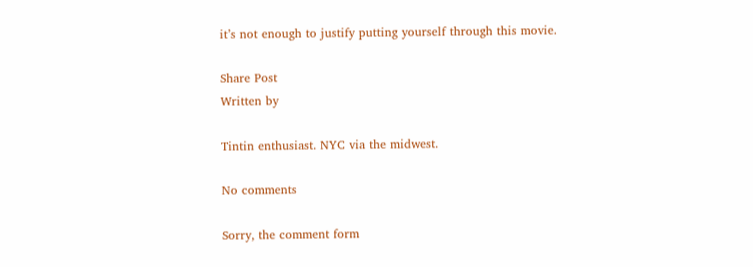it’s not enough to justify putting yourself through this movie.

Share Post
Written by

Tintin enthusiast. NYC via the midwest.

No comments

Sorry, the comment form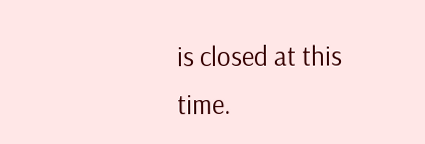is closed at this time.